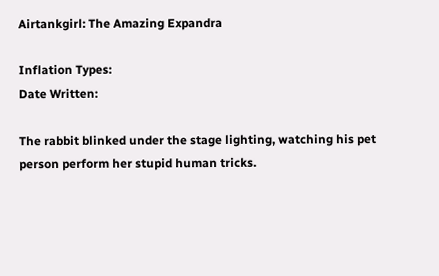Airtankgirl: The Amazing Expandra

Inflation Types:
Date Written:

The rabbit blinked under the stage lighting, watching his pet person perform her stupid human tricks.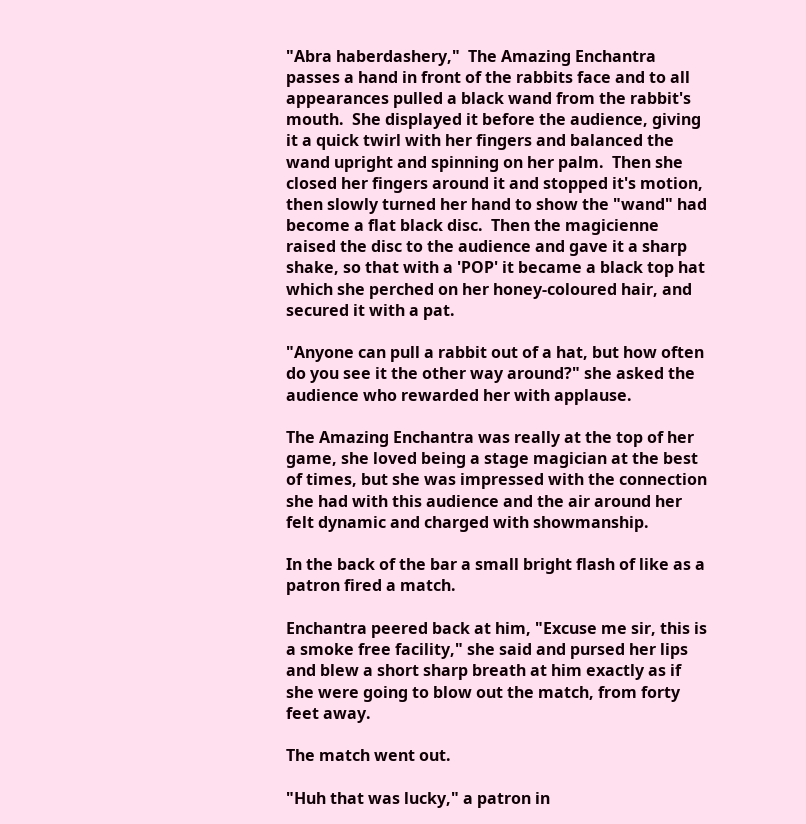"Abra haberdashery,"  The Amazing Enchantra passes a hand in front of the rabbits face and to all appearances pulled a black wand from the rabbit's mouth.  She displayed it before the audience, giving it a quick twirl with her fingers and balanced the wand upright and spinning on her palm.  Then she closed her fingers around it and stopped it's motion, then slowly turned her hand to show the "wand" had become a flat black disc.  Then the magicienne raised the disc to the audience and gave it a sharp shake, so that with a 'POP' it became a black top hat which she perched on her honey-coloured hair, and secured it with a pat.

"Anyone can pull a rabbit out of a hat, but how often do you see it the other way around?" she asked the audience who rewarded her with applause.

The Amazing Enchantra was really at the top of her game, she loved being a stage magician at the best of times, but she was impressed with the connection she had with this audience and the air around her felt dynamic and charged with showmanship.

In the back of the bar a small bright flash of like as a patron fired a match.

Enchantra peered back at him, "Excuse me sir, this is a smoke free facility," she said and pursed her lips and blew a short sharp breath at him exactly as if she were going to blow out the match, from forty feet away.

The match went out.

"Huh that was lucky," a patron in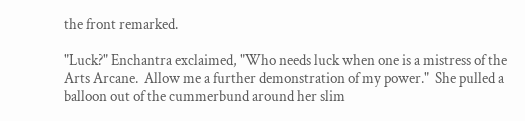the front remarked.

"Luck?" Enchantra exclaimed, "Who needs luck when one is a mistress of the Arts Arcane.  Allow me a further demonstration of my power."  She pulled a balloon out of the cummerbund around her slim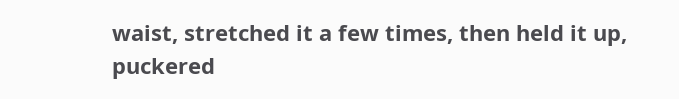waist, stretched it a few times, then held it up, puckered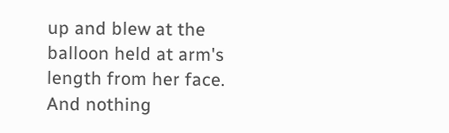up and blew at the balloon held at arm's length from her face.  And nothing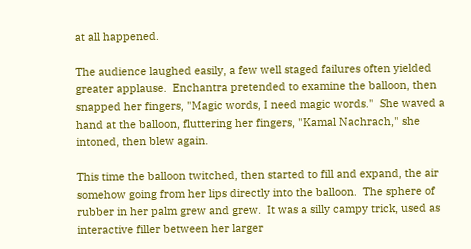at all happened.

The audience laughed easily, a few well staged failures often yielded greater applause.  Enchantra pretended to examine the balloon, then snapped her fingers, "Magic words, I need magic words."  She waved a hand at the balloon, fluttering her fingers, "Kamal Nachrach," she intoned, then blew again.

This time the balloon twitched, then started to fill and expand, the air somehow going from her lips directly into the balloon.  The sphere of rubber in her palm grew and grew.  It was a silly campy trick, used as interactive filler between her larger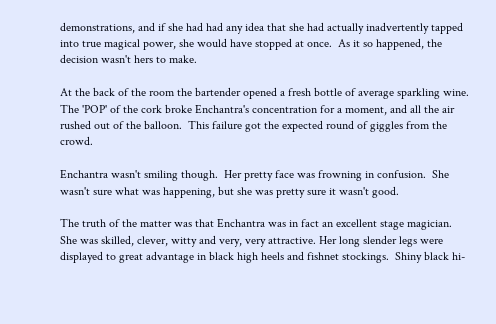demonstrations, and if she had had any idea that she had actually inadvertently tapped into true magical power, she would have stopped at once.  As it so happened, the decision wasn't hers to make.

At the back of the room the bartender opened a fresh bottle of average sparkling wine.  The 'POP' of the cork broke Enchantra's concentration for a moment, and all the air rushed out of the balloon.  This failure got the expected round of giggles from the crowd.

Enchantra wasn't smiling though.  Her pretty face was frowning in confusion.  She wasn't sure what was happening, but she was pretty sure it wasn't good.

The truth of the matter was that Enchantra was in fact an excellent stage magician.  She was skilled, clever, witty and very, very attractive. Her long slender legs were displayed to great advantage in black high heels and fishnet stockings.  Shiny black hi-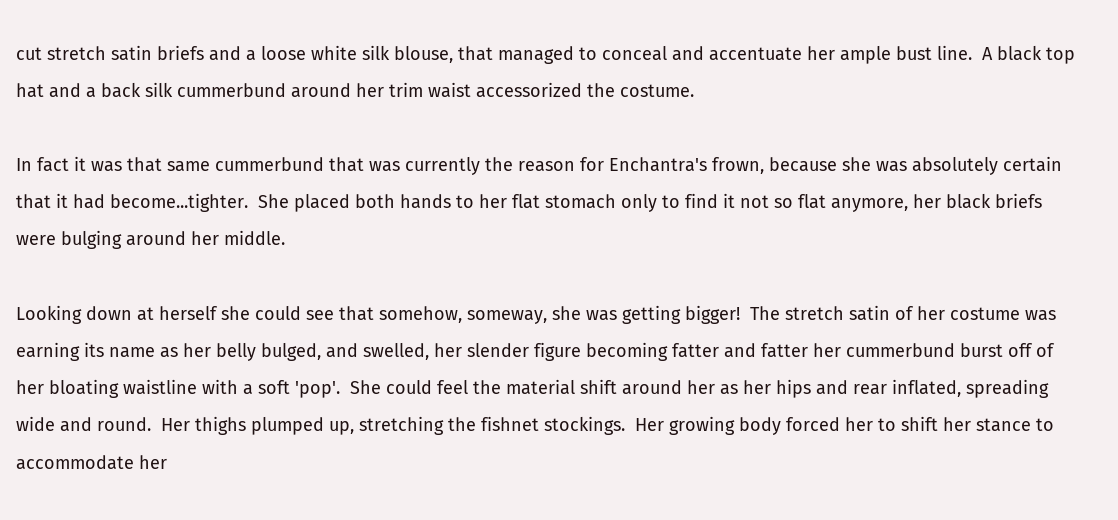cut stretch satin briefs and a loose white silk blouse, that managed to conceal and accentuate her ample bust line.  A black top hat and a back silk cummerbund around her trim waist accessorized the costume.

In fact it was that same cummerbund that was currently the reason for Enchantra's frown, because she was absolutely certain that it had become...tighter.  She placed both hands to her flat stomach only to find it not so flat anymore, her black briefs were bulging around her middle.

Looking down at herself she could see that somehow, someway, she was getting bigger!  The stretch satin of her costume was earning its name as her belly bulged, and swelled, her slender figure becoming fatter and fatter her cummerbund burst off of her bloating waistline with a soft 'pop'.  She could feel the material shift around her as her hips and rear inflated, spreading wide and round.  Her thighs plumped up, stretching the fishnet stockings.  Her growing body forced her to shift her stance to accommodate her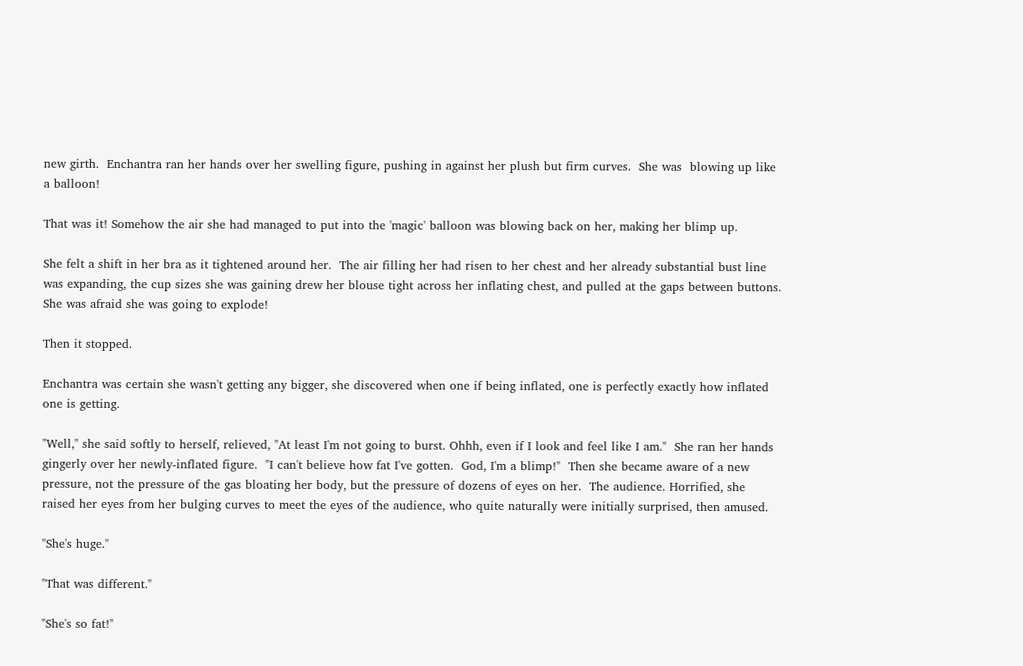new girth.  Enchantra ran her hands over her swelling figure, pushing in against her plush but firm curves.  She was  blowing up like a balloon!

That was it! Somehow the air she had managed to put into the 'magic' balloon was blowing back on her, making her blimp up.

She felt a shift in her bra as it tightened around her.  The air filling her had risen to her chest and her already substantial bust line was expanding, the cup sizes she was gaining drew her blouse tight across her inflating chest, and pulled at the gaps between buttons.  She was afraid she was going to explode!

Then it stopped.

Enchantra was certain she wasn't getting any bigger, she discovered when one if being inflated, one is perfectly exactly how inflated one is getting.

"Well," she said softly to herself, relieved, "At least I'm not going to burst. Ohhh, even if I look and feel like I am."  She ran her hands gingerly over her newly-inflated figure.  "I can't believe how fat I've gotten.  God, I'm a blimp!"  Then she became aware of a new pressure, not the pressure of the gas bloating her body, but the pressure of dozens of eyes on her.  The audience. Horrified, she raised her eyes from her bulging curves to meet the eyes of the audience, who quite naturally were initially surprised, then amused.

"She's huge."

"That was different."

"She's so fat!"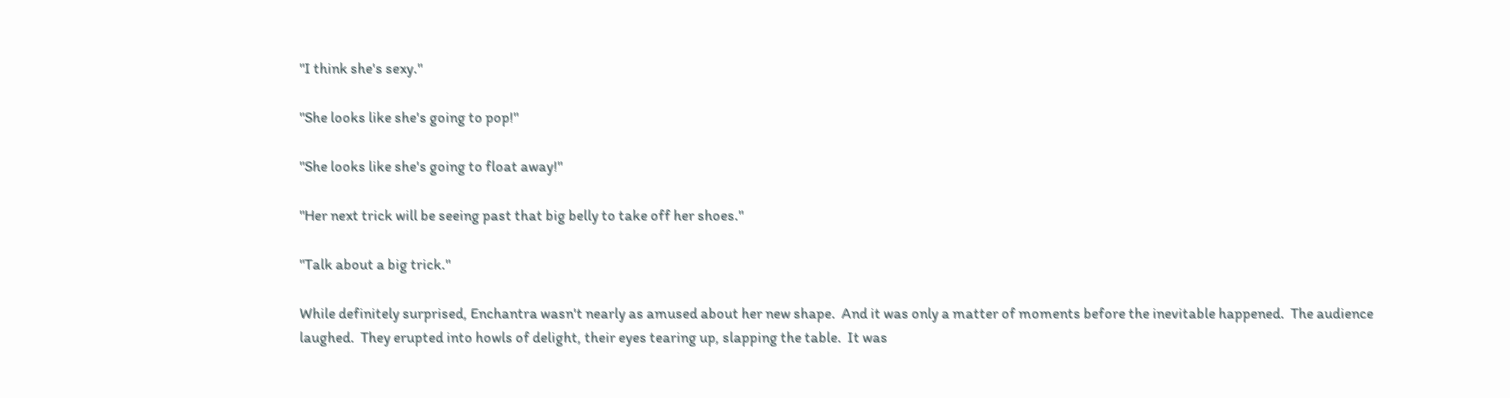"I think she's sexy."

"She looks like she's going to pop!"

"She looks like she's going to float away!"

"Her next trick will be seeing past that big belly to take off her shoes."

"Talk about a big trick."

While definitely surprised, Enchantra wasn't nearly as amused about her new shape.  And it was only a matter of moments before the inevitable happened.  The audience laughed.  They erupted into howls of delight, their eyes tearing up, slapping the table.  It was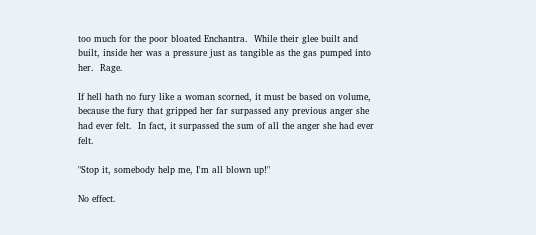too much for the poor bloated Enchantra.  While their glee built and built, inside her was a pressure just as tangible as the gas pumped into her.  Rage.

If hell hath no fury like a woman scorned, it must be based on volume, because the fury that gripped her far surpassed any previous anger she had ever felt.  In fact, it surpassed the sum of all the anger she had ever felt.

"Stop it, somebody help me, I'm all blown up!"

No effect.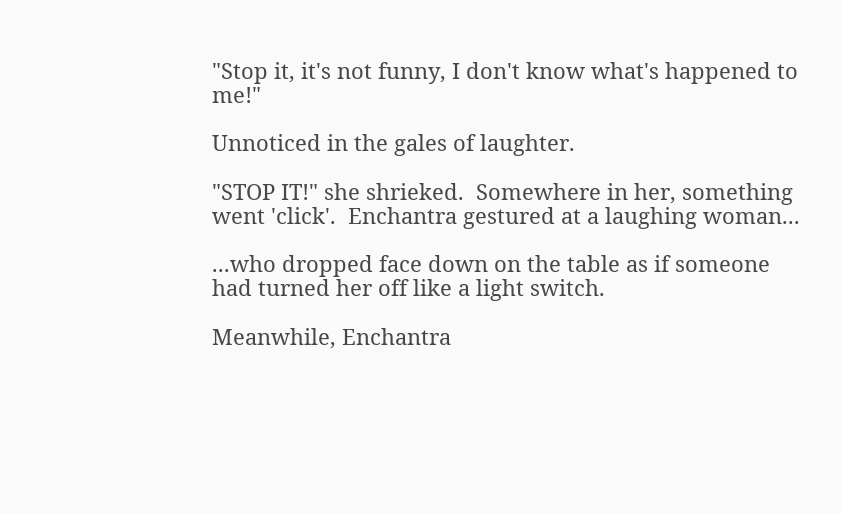"Stop it, it's not funny, I don't know what's happened to me!"

Unnoticed in the gales of laughter.

"STOP IT!" she shrieked.  Somewhere in her, something went 'click'.  Enchantra gestured at a laughing woman...

...who dropped face down on the table as if someone had turned her off like a light switch.

Meanwhile, Enchantra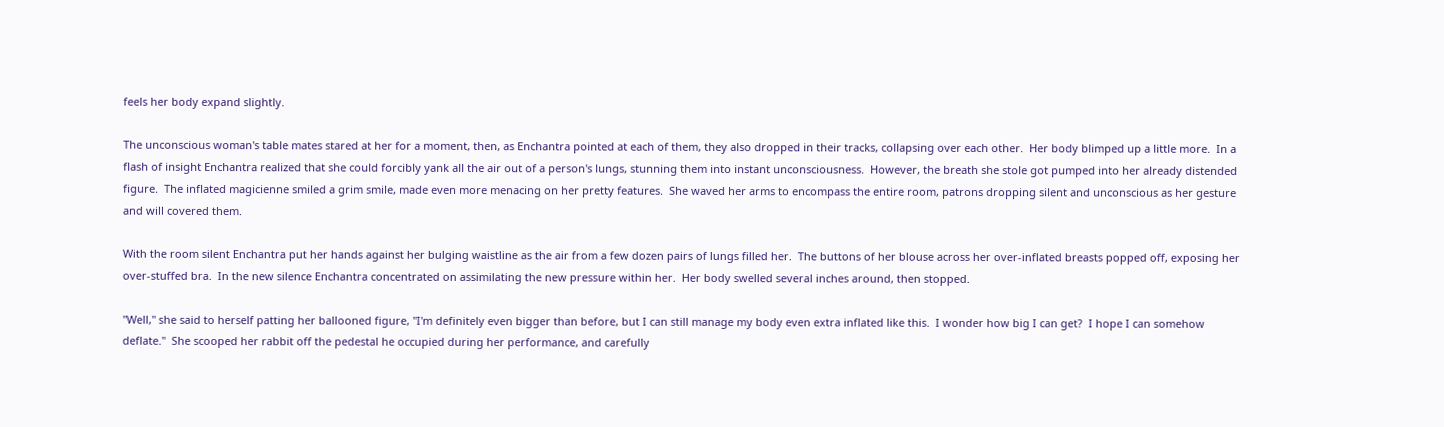feels her body expand slightly.

The unconscious woman's table mates stared at her for a moment, then, as Enchantra pointed at each of them, they also dropped in their tracks, collapsing over each other.  Her body blimped up a little more.  In a flash of insight Enchantra realized that she could forcibly yank all the air out of a person's lungs, stunning them into instant unconsciousness.  However, the breath she stole got pumped into her already distended figure.  The inflated magicienne smiled a grim smile, made even more menacing on her pretty features.  She waved her arms to encompass the entire room, patrons dropping silent and unconscious as her gesture and will covered them.

With the room silent Enchantra put her hands against her bulging waistline as the air from a few dozen pairs of lungs filled her.  The buttons of her blouse across her over-inflated breasts popped off, exposing her over-stuffed bra.  In the new silence Enchantra concentrated on assimilating the new pressure within her.  Her body swelled several inches around, then stopped.

"Well," she said to herself patting her ballooned figure, "I'm definitely even bigger than before, but I can still manage my body even extra inflated like this.  I wonder how big I can get?  I hope I can somehow deflate."  She scooped her rabbit off the pedestal he occupied during her performance, and carefully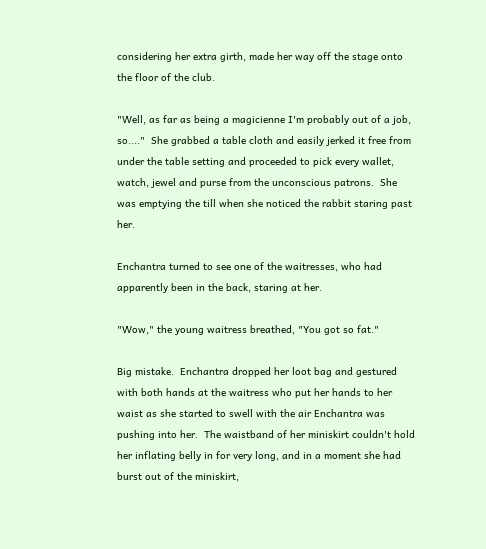considering her extra girth, made her way off the stage onto the floor of the club.

"Well, as far as being a magicienne I'm probably out of a job, so...."  She grabbed a table cloth and easily jerked it free from under the table setting and proceeded to pick every wallet, watch, jewel and purse from the unconscious patrons.  She was emptying the till when she noticed the rabbit staring past her.

Enchantra turned to see one of the waitresses, who had apparently been in the back, staring at her.

"Wow," the young waitress breathed, "You got so fat."

Big mistake.  Enchantra dropped her loot bag and gestured with both hands at the waitress who put her hands to her waist as she started to swell with the air Enchantra was pushing into her.  The waistband of her miniskirt couldn't hold her inflating belly in for very long, and in a moment she had burst out of the miniskirt,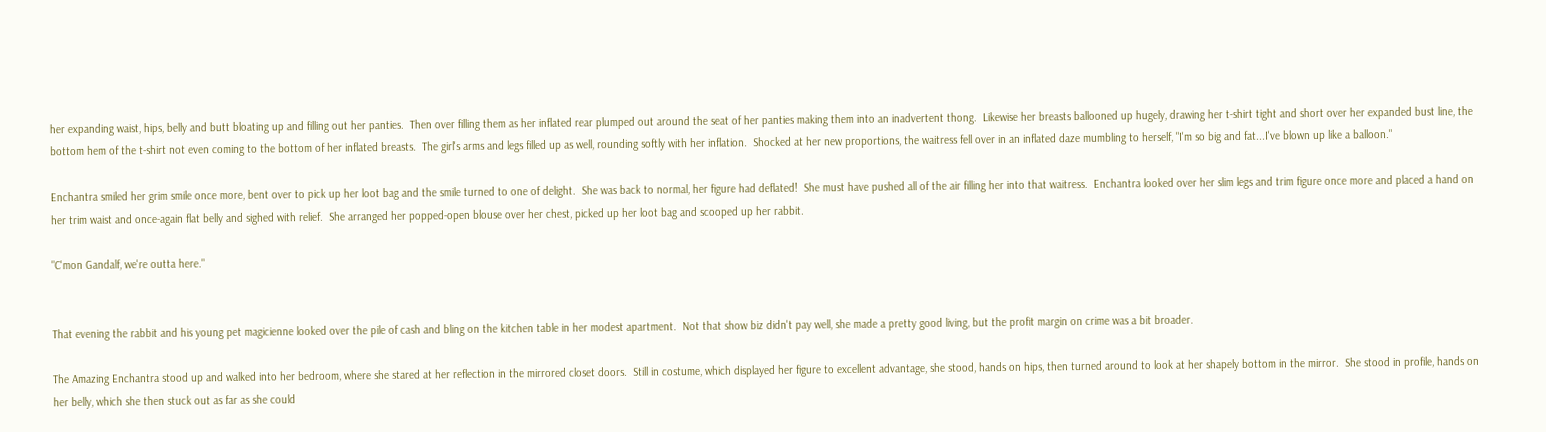her expanding waist, hips, belly and butt bloating up and filling out her panties.  Then over filling them as her inflated rear plumped out around the seat of her panties making them into an inadvertent thong.  Likewise her breasts ballooned up hugely, drawing her t-shirt tight and short over her expanded bust line, the bottom hem of the t-shirt not even coming to the bottom of her inflated breasts.  The girl's arms and legs filled up as well, rounding softly with her inflation.  Shocked at her new proportions, the waitress fell over in an inflated daze mumbling to herself, "I'm so big and fat...I've blown up like a balloon."

Enchantra smiled her grim smile once more, bent over to pick up her loot bag and the smile turned to one of delight.  She was back to normal, her figure had deflated!  She must have pushed all of the air filling her into that waitress.  Enchantra looked over her slim legs and trim figure once more and placed a hand on her trim waist and once-again flat belly and sighed with relief.  She arranged her popped-open blouse over her chest, picked up her loot bag and scooped up her rabbit.

"C'mon Gandalf, we're outta here."


That evening the rabbit and his young pet magicienne looked over the pile of cash and bling on the kitchen table in her modest apartment.  Not that show biz didn't pay well, she made a pretty good living, but the profit margin on crime was a bit broader.

The Amazing Enchantra stood up and walked into her bedroom, where she stared at her reflection in the mirrored closet doors.  Still in costume, which displayed her figure to excellent advantage, she stood, hands on hips, then turned around to look at her shapely bottom in the mirror.  She stood in profile, hands on her belly, which she then stuck out as far as she could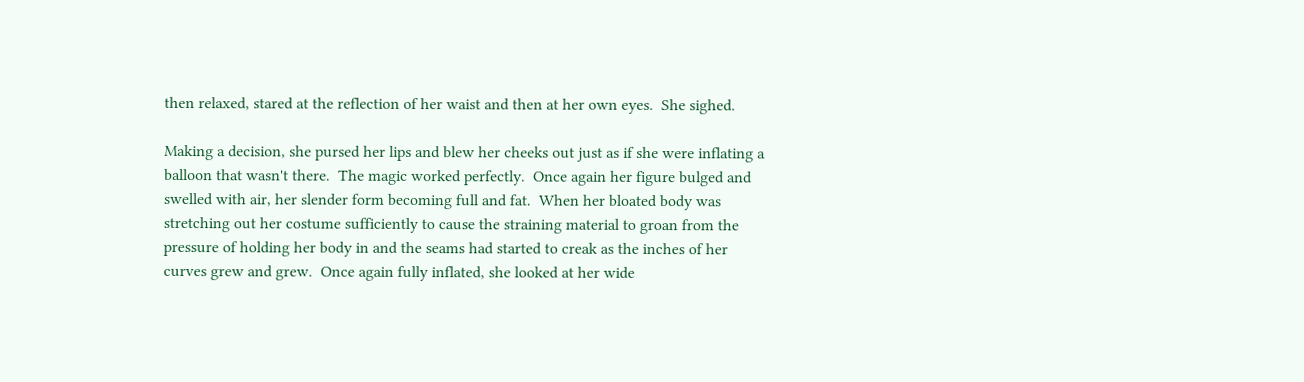then relaxed, stared at the reflection of her waist and then at her own eyes.  She sighed.

Making a decision, she pursed her lips and blew her cheeks out just as if she were inflating a balloon that wasn't there.  The magic worked perfectly.  Once again her figure bulged and swelled with air, her slender form becoming full and fat.  When her bloated body was stretching out her costume sufficiently to cause the straining material to groan from the pressure of holding her body in and the seams had started to creak as the inches of her curves grew and grew.  Once again fully inflated, she looked at her wide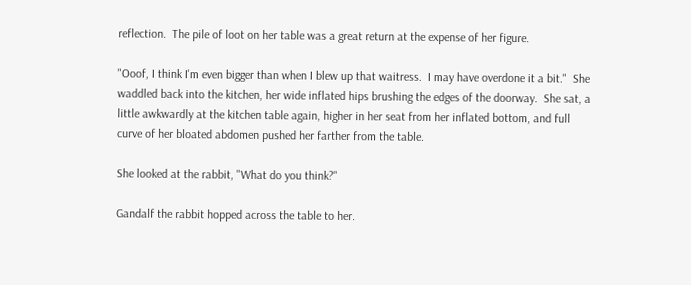reflection.  The pile of loot on her table was a great return at the expense of her figure.

"Ooof, I think I'm even bigger than when I blew up that waitress.  I may have overdone it a bit."  She waddled back into the kitchen, her wide inflated hips brushing the edges of the doorway.  She sat, a little awkwardly at the kitchen table again, higher in her seat from her inflated bottom, and full curve of her bloated abdomen pushed her farther from the table.

She looked at the rabbit, "What do you think?"

Gandalf the rabbit hopped across the table to her.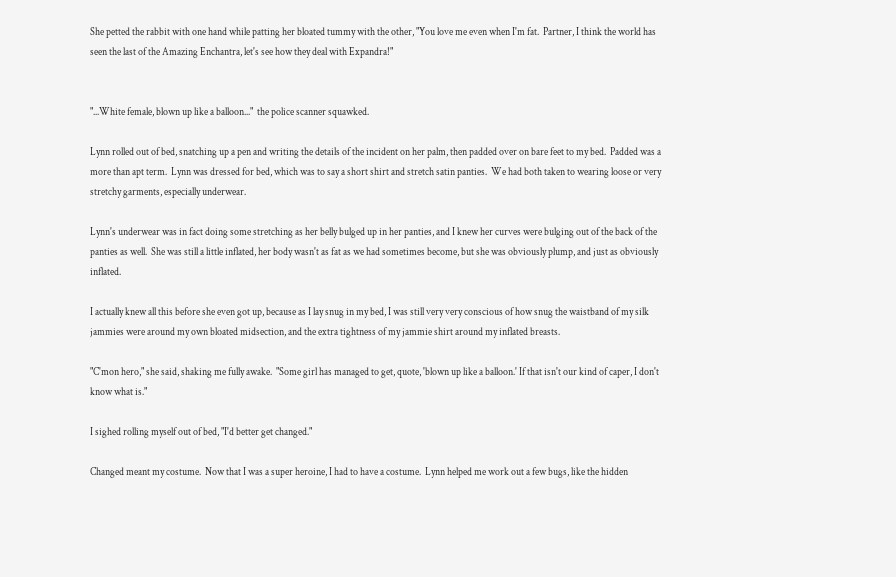She petted the rabbit with one hand while patting her bloated tummy with the other, "You love me even when I'm fat.  Partner, I think the world has seen the last of the Amazing Enchantra, let's see how they deal with Expandra!"


"...White female, blown up like a balloon..."  the police scanner squawked.

Lynn rolled out of bed, snatching up a pen and writing the details of the incident on her palm, then padded over on bare feet to my bed.  Padded was a more than apt term.  Lynn was dressed for bed, which was to say a short shirt and stretch satin panties.  We had both taken to wearing loose or very stretchy garments, especially underwear.

Lynn's underwear was in fact doing some stretching as her belly bulged up in her panties, and I knew her curves were bulging out of the back of the panties as well.  She was still a little inflated, her body wasn't as fat as we had sometimes become, but she was obviously plump, and just as obviously inflated.

I actually knew all this before she even got up, because as I lay snug in my bed, I was still very very conscious of how snug the waistband of my silk jammies were around my own bloated midsection, and the extra tightness of my jammie shirt around my inflated breasts.

"C'mon hero," she said, shaking me fully awake.  "Some girl has managed to get, quote, 'blown up like a balloon.' If that isn't our kind of caper, I don't know what is."

I sighed rolling myself out of bed, "I'd better get changed."

Changed meant my costume.  Now that I was a super heroine, I had to have a costume.  Lynn helped me work out a few bugs, like the hidden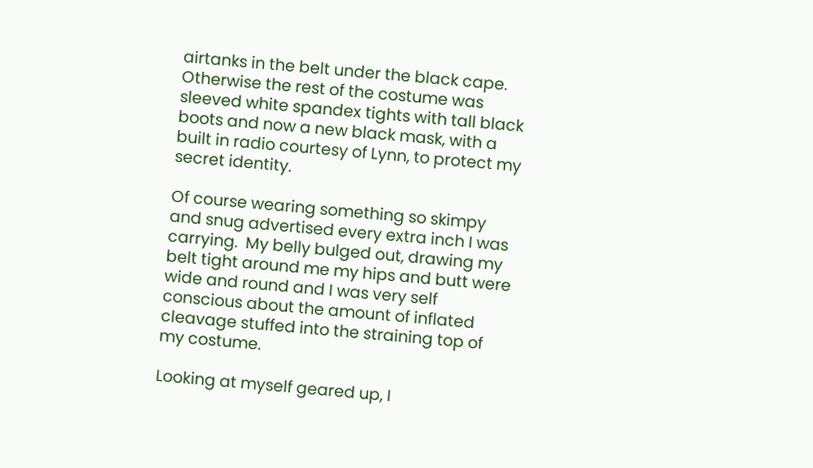airtanks in the belt under the black cape.  Otherwise the rest of the costume was sleeved white spandex tights with tall black boots and now a new black mask, with a built in radio courtesy of Lynn, to protect my secret identity.

Of course wearing something so skimpy and snug advertised every extra inch I was carrying.  My belly bulged out, drawing my belt tight around me my hips and butt were wide and round and I was very self conscious about the amount of inflated cleavage stuffed into the straining top of my costume.

Looking at myself geared up, I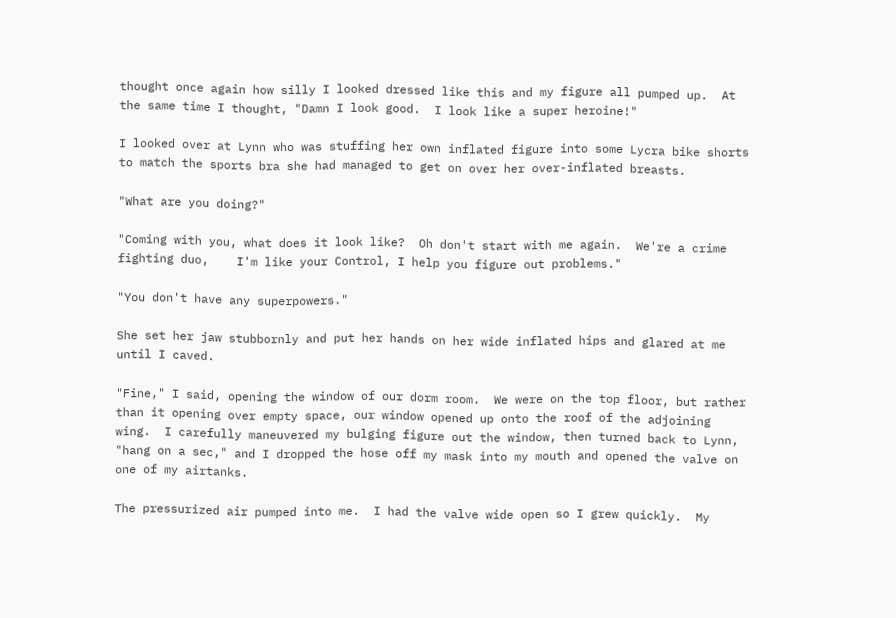thought once again how silly I looked dressed like this and my figure all pumped up.  At the same time I thought, "Damn I look good.  I look like a super heroine!"

I looked over at Lynn who was stuffing her own inflated figure into some Lycra bike shorts to match the sports bra she had managed to get on over her over-inflated breasts.

"What are you doing?"

"Coming with you, what does it look like?  Oh don't start with me again.  We're a crime fighting duo,    I'm like your Control, I help you figure out problems."

"You don't have any superpowers."

She set her jaw stubbornly and put her hands on her wide inflated hips and glared at me until I caved.

"Fine," I said, opening the window of our dorm room.  We were on the top floor, but rather than it opening over empty space, our window opened up onto the roof of the adjoining wing.  I carefully maneuvered my bulging figure out the window, then turned back to Lynn, "hang on a sec," and I dropped the hose off my mask into my mouth and opened the valve on one of my airtanks.

The pressurized air pumped into me.  I had the valve wide open so I grew quickly.  My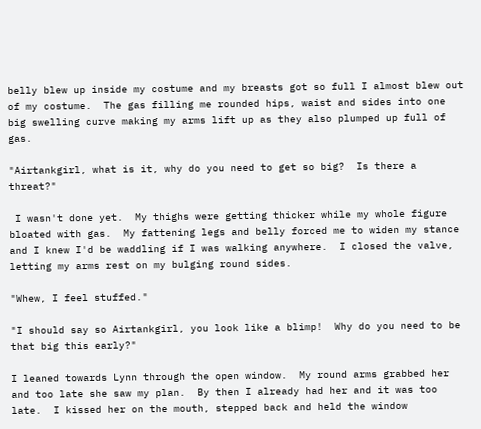belly blew up inside my costume and my breasts got so full I almost blew out of my costume.  The gas filling me rounded hips, waist and sides into one big swelling curve making my arms lift up as they also plumped up full of gas.

"Airtankgirl, what is it, why do you need to get so big?  Is there a threat?"

 I wasn't done yet.  My thighs were getting thicker while my whole figure bloated with gas.  My fattening legs and belly forced me to widen my stance and I knew I'd be waddling if I was walking anywhere.  I closed the valve, letting my arms rest on my bulging round sides.

"Whew, I feel stuffed."

"I should say so Airtankgirl, you look like a blimp!  Why do you need to be that big this early?"

I leaned towards Lynn through the open window.  My round arms grabbed her and too late she saw my plan.  By then I already had her and it was too late.  I kissed her on the mouth, stepped back and held the window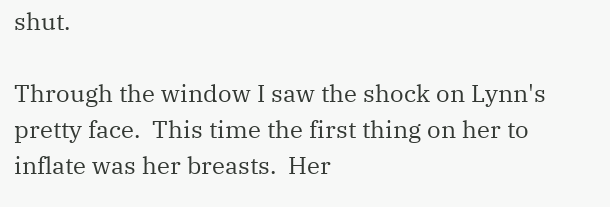shut.

Through the window I saw the shock on Lynn's pretty face.  This time the first thing on her to inflate was her breasts.  Her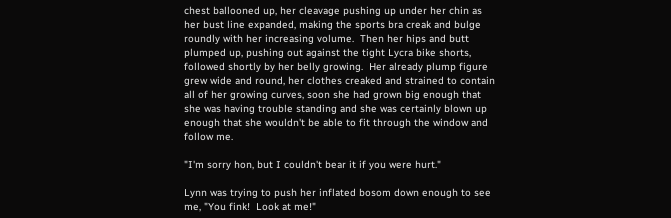chest ballooned up, her cleavage pushing up under her chin as her bust line expanded, making the sports bra creak and bulge roundly with her increasing volume.  Then her hips and butt plumped up, pushing out against the tight Lycra bike shorts, followed shortly by her belly growing.  Her already plump figure grew wide and round, her clothes creaked and strained to contain all of her growing curves, soon she had grown big enough that she was having trouble standing and she was certainly blown up enough that she wouldn't be able to fit through the window and follow me.

"I'm sorry hon, but I couldn't bear it if you were hurt."

Lynn was trying to push her inflated bosom down enough to see me, "You fink!  Look at me!"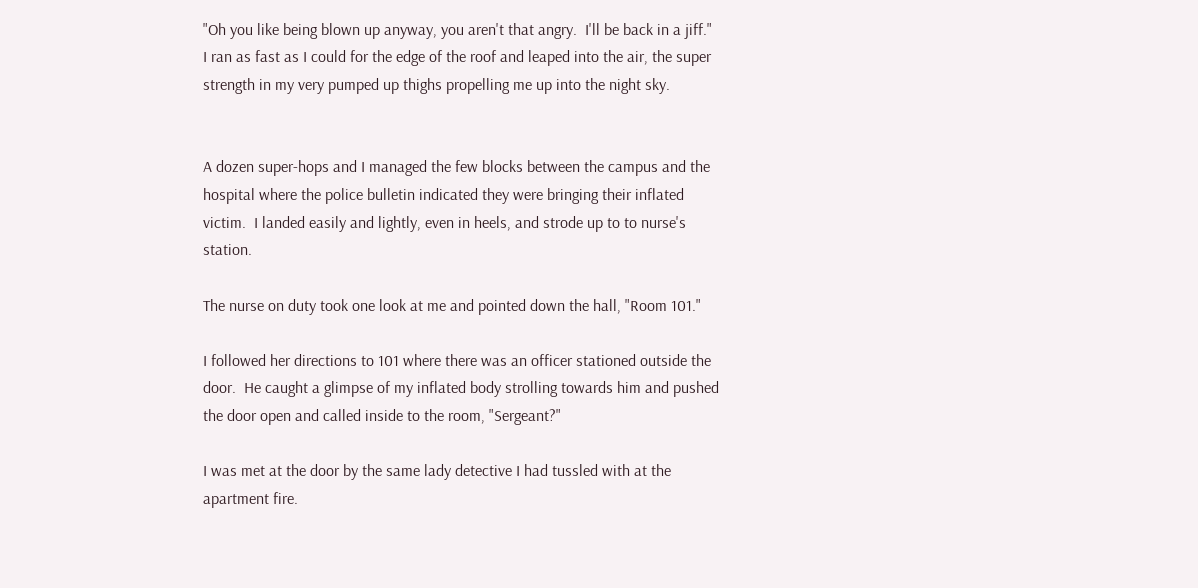"Oh you like being blown up anyway, you aren't that angry.  I'll be back in a jiff."  I ran as fast as I could for the edge of the roof and leaped into the air, the super strength in my very pumped up thighs propelling me up into the night sky.


A dozen super-hops and I managed the few blocks between the campus and the hospital where the police bulletin indicated they were bringing their inflated victim.  I landed easily and lightly, even in heels, and strode up to to nurse's station.

The nurse on duty took one look at me and pointed down the hall, "Room 101."

I followed her directions to 101 where there was an officer stationed outside the door.  He caught a glimpse of my inflated body strolling towards him and pushed the door open and called inside to the room, "Sergeant?"

I was met at the door by the same lady detective I had tussled with at the apartment fire.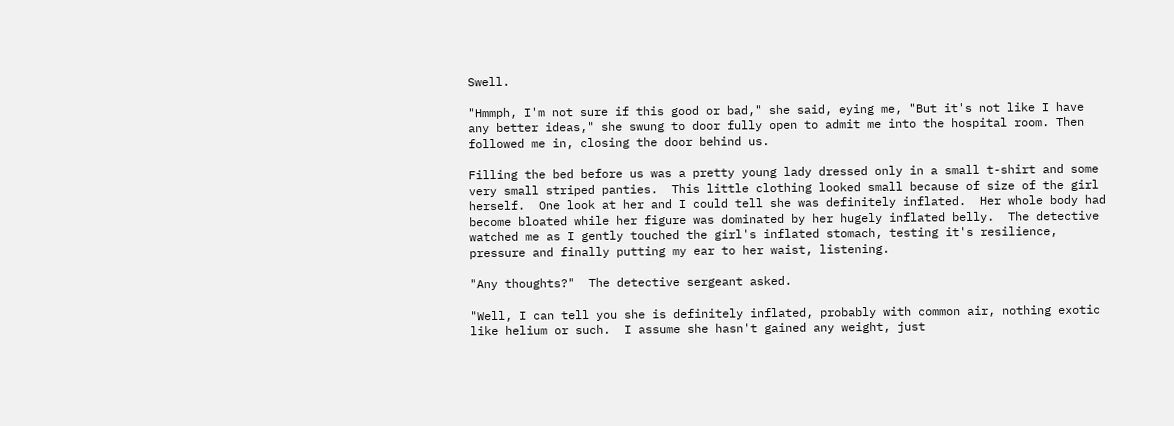Swell.

"Hmmph, I'm not sure if this good or bad," she said, eying me, "But it's not like I have any better ideas," she swung to door fully open to admit me into the hospital room. Then followed me in, closing the door behind us.

Filling the bed before us was a pretty young lady dressed only in a small t-shirt and some very small striped panties.  This little clothing looked small because of size of the girl herself.  One look at her and I could tell she was definitely inflated.  Her whole body had become bloated while her figure was dominated by her hugely inflated belly.  The detective watched me as I gently touched the girl's inflated stomach, testing it's resilience, pressure and finally putting my ear to her waist, listening.

"Any thoughts?"  The detective sergeant asked.

"Well, I can tell you she is definitely inflated, probably with common air, nothing exotic like helium or such.  I assume she hasn't gained any weight, just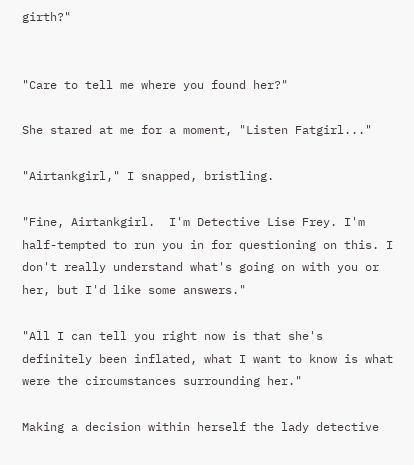girth?"


"Care to tell me where you found her?"

She stared at me for a moment, "Listen Fatgirl..."

"Airtankgirl," I snapped, bristling.

"Fine, Airtankgirl.  I'm Detective Lise Frey. I'm half-tempted to run you in for questioning on this. I don't really understand what's going on with you or her, but I'd like some answers."

"All I can tell you right now is that she's definitely been inflated, what I want to know is what were the circumstances surrounding her."

Making a decision within herself the lady detective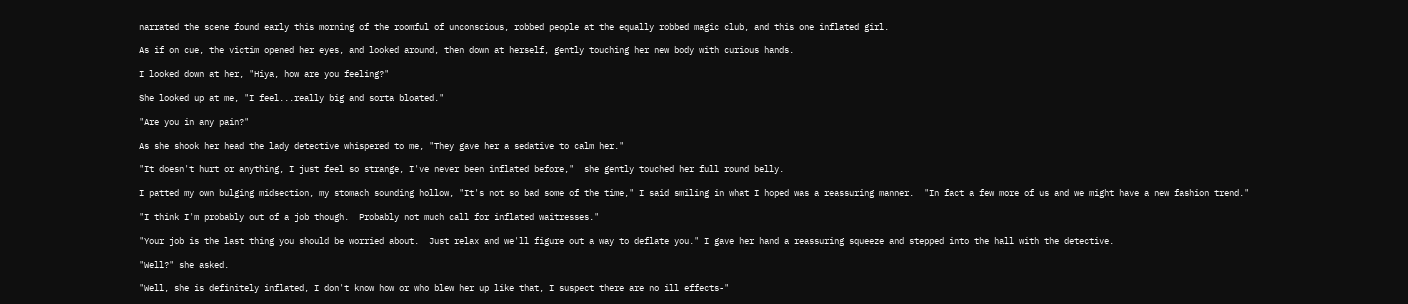narrated the scene found early this morning of the roomful of unconscious, robbed people at the equally robbed magic club, and this one inflated girl.

As if on cue, the victim opened her eyes, and looked around, then down at herself, gently touching her new body with curious hands.

I looked down at her, "Hiya, how are you feeling?"

She looked up at me, "I feel...really big and sorta bloated."

"Are you in any pain?"

As she shook her head the lady detective whispered to me, "They gave her a sedative to calm her."

"It doesn't hurt or anything, I just feel so strange, I've never been inflated before,"  she gently touched her full round belly.

I patted my own bulging midsection, my stomach sounding hollow, "It's not so bad some of the time," I said smiling in what I hoped was a reassuring manner.  "In fact a few more of us and we might have a new fashion trend."

"I think I'm probably out of a job though.  Probably not much call for inflated waitresses."

"Your job is the last thing you should be worried about.  Just relax and we'll figure out a way to deflate you." I gave her hand a reassuring squeeze and stepped into the hall with the detective.

"Well?" she asked.

"Well, she is definitely inflated, I don't know how or who blew her up like that, I suspect there are no ill effects-"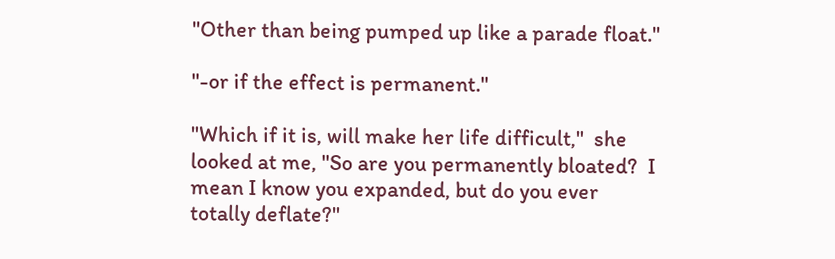"Other than being pumped up like a parade float."

"-or if the effect is permanent."

"Which if it is, will make her life difficult,"  she looked at me, "So are you permanently bloated?  I mean I know you expanded, but do you ever totally deflate?"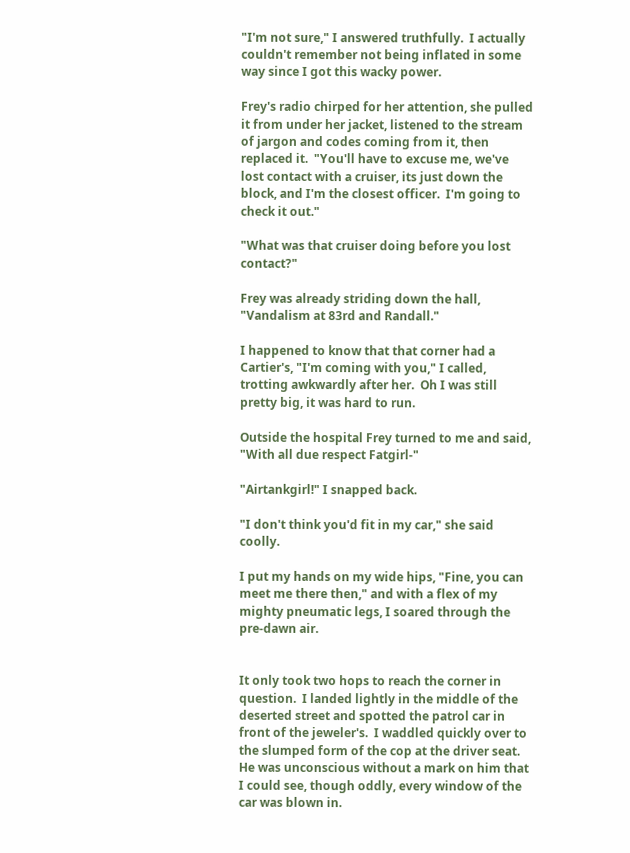"I'm not sure," I answered truthfully.  I actually couldn't remember not being inflated in some way since I got this wacky power.

Frey's radio chirped for her attention, she pulled it from under her jacket, listened to the stream of jargon and codes coming from it, then replaced it.  "You'll have to excuse me, we've lost contact with a cruiser, its just down the block, and I'm the closest officer.  I'm going to check it out."

"What was that cruiser doing before you lost contact?"

Frey was already striding down the hall, "Vandalism at 83rd and Randall."

I happened to know that that corner had a Cartier's, "I'm coming with you," I called, trotting awkwardly after her.  Oh I was still pretty big, it was hard to run.

Outside the hospital Frey turned to me and said, "With all due respect Fatgirl-"

"Airtankgirl!" I snapped back.

"I don't think you'd fit in my car," she said coolly.

I put my hands on my wide hips, "Fine, you can meet me there then," and with a flex of my mighty pneumatic legs, I soared through the pre-dawn air.


It only took two hops to reach the corner in question.  I landed lightly in the middle of the deserted street and spotted the patrol car in front of the jeweler's.  I waddled quickly over to the slumped form of the cop at the driver seat.  He was unconscious without a mark on him that I could see, though oddly, every window of the car was blown in.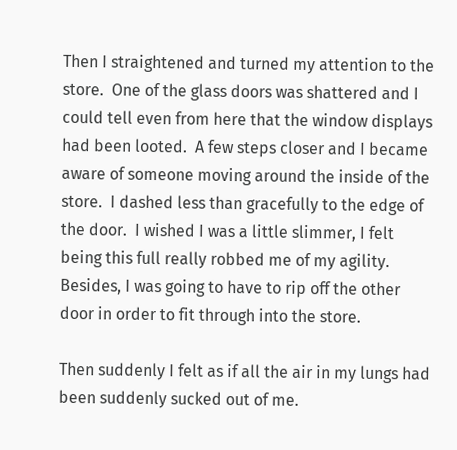Then I straightened and turned my attention to the store.  One of the glass doors was shattered and I could tell even from here that the window displays had been looted.  A few steps closer and I became aware of someone moving around the inside of the store.  I dashed less than gracefully to the edge of the door.  I wished I was a little slimmer, I felt being this full really robbed me of my agility.  Besides, I was going to have to rip off the other door in order to fit through into the store.

Then suddenly I felt as if all the air in my lungs had been suddenly sucked out of me.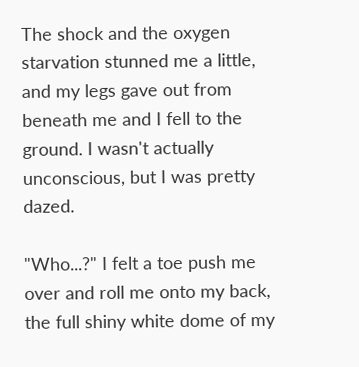The shock and the oxygen starvation stunned me a little, and my legs gave out from beneath me and I fell to the ground. I wasn't actually unconscious, but I was pretty dazed.

"Who...?" I felt a toe push me over and roll me onto my back, the full shiny white dome of my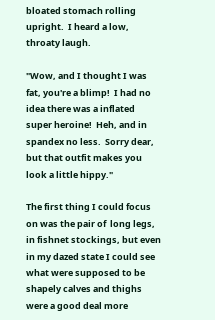bloated stomach rolling upright.  I heard a low, throaty laugh.

"Wow, and I thought I was fat, you're a blimp!  I had no idea there was a inflated super heroine!  Heh, and in spandex no less.  Sorry dear, but that outfit makes you look a little hippy."

The first thing I could focus on was the pair of  long legs, in fishnet stockings, but even in my dazed state I could see what were supposed to be shapely calves and thighs were a good deal more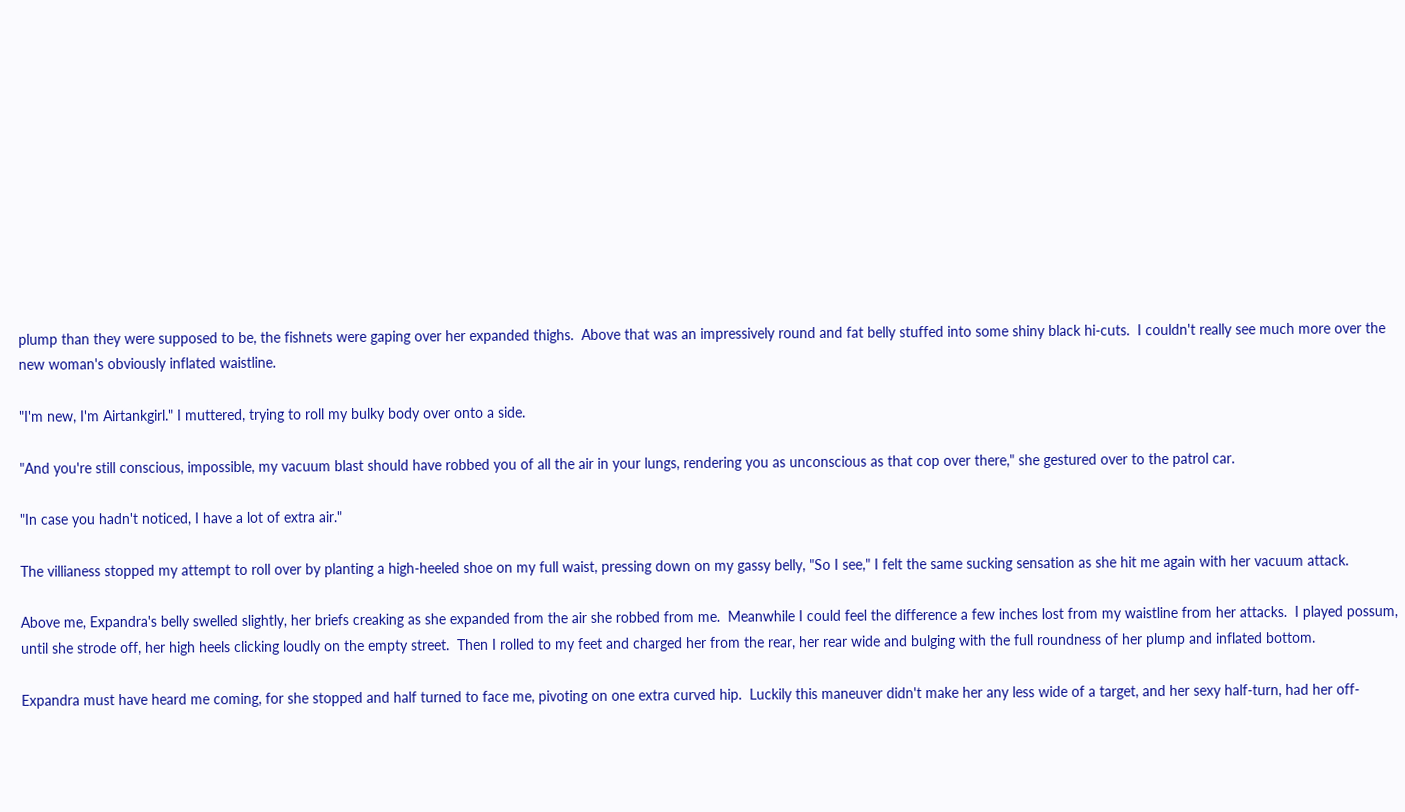plump than they were supposed to be, the fishnets were gaping over her expanded thighs.  Above that was an impressively round and fat belly stuffed into some shiny black hi-cuts.  I couldn't really see much more over the new woman's obviously inflated waistline.

"I'm new, I'm Airtankgirl." I muttered, trying to roll my bulky body over onto a side.

"And you're still conscious, impossible, my vacuum blast should have robbed you of all the air in your lungs, rendering you as unconscious as that cop over there," she gestured over to the patrol car.

"In case you hadn't noticed, I have a lot of extra air."

The villianess stopped my attempt to roll over by planting a high-heeled shoe on my full waist, pressing down on my gassy belly, "So I see," I felt the same sucking sensation as she hit me again with her vacuum attack.

Above me, Expandra's belly swelled slightly, her briefs creaking as she expanded from the air she robbed from me.  Meanwhile I could feel the difference a few inches lost from my waistline from her attacks.  I played possum, until she strode off, her high heels clicking loudly on the empty street.  Then I rolled to my feet and charged her from the rear, her rear wide and bulging with the full roundness of her plump and inflated bottom.

Expandra must have heard me coming, for she stopped and half turned to face me, pivoting on one extra curved hip.  Luckily this maneuver didn't make her any less wide of a target, and her sexy half-turn, had her off-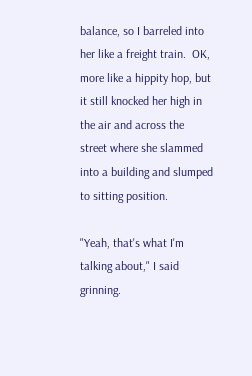balance, so I barreled into her like a freight train.  OK, more like a hippity hop, but it still knocked her high in the air and across the street where she slammed into a building and slumped to sitting position.

"Yeah, that's what I'm talking about," I said grinning.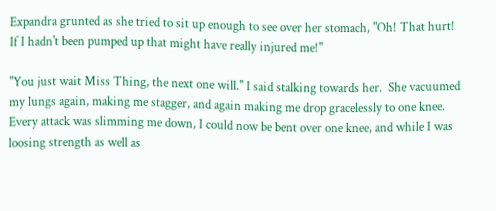Expandra grunted as she tried to sit up enough to see over her stomach, "Oh! That hurt!  If I hadn't been pumped up that might have really injured me!"

"You just wait Miss Thing, the next one will." I said stalking towards her.  She vacuumed my lungs again, making me stagger, and again making me drop gracelessly to one knee.  Every attack was slimming me down, I could now be bent over one knee, and while I was loosing strength as well as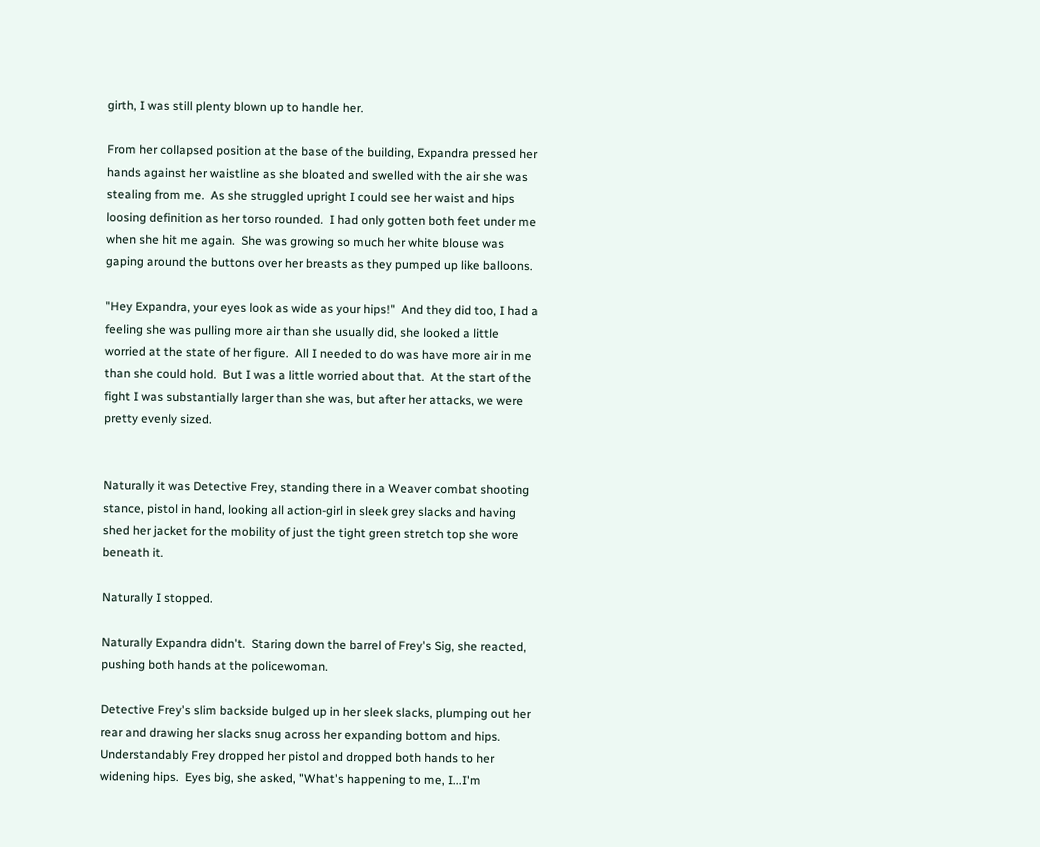girth, I was still plenty blown up to handle her.

From her collapsed position at the base of the building, Expandra pressed her hands against her waistline as she bloated and swelled with the air she was stealing from me.  As she struggled upright I could see her waist and hips loosing definition as her torso rounded.  I had only gotten both feet under me when she hit me again.  She was growing so much her white blouse was gaping around the buttons over her breasts as they pumped up like balloons.

"Hey Expandra, your eyes look as wide as your hips!"  And they did too, I had a feeling she was pulling more air than she usually did, she looked a little worried at the state of her figure.  All I needed to do was have more air in me than she could hold.  But I was a little worried about that.  At the start of the fight I was substantially larger than she was, but after her attacks, we were pretty evenly sized.


Naturally it was Detective Frey, standing there in a Weaver combat shooting stance, pistol in hand, looking all action-girl in sleek grey slacks and having shed her jacket for the mobility of just the tight green stretch top she wore beneath it.

Naturally I stopped.

Naturally Expandra didn't.  Staring down the barrel of Frey's Sig, she reacted, pushing both hands at the policewoman.

Detective Frey's slim backside bulged up in her sleek slacks, plumping out her rear and drawing her slacks snug across her expanding bottom and hips.  Understandably Frey dropped her pistol and dropped both hands to her widening hips.  Eyes big, she asked, "What's happening to me, I...I'm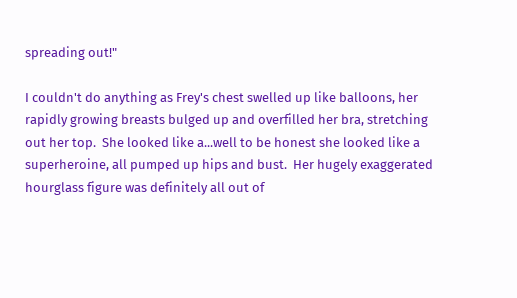spreading out!"

I couldn't do anything as Frey's chest swelled up like balloons, her rapidly growing breasts bulged up and overfilled her bra, stretching out her top.  She looked like a...well to be honest she looked like a superheroine, all pumped up hips and bust.  Her hugely exaggerated hourglass figure was definitely all out of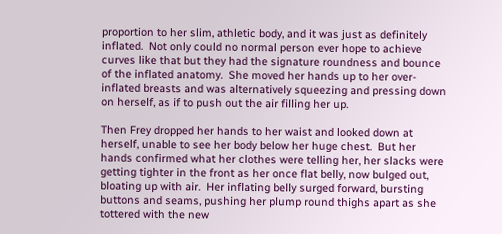proportion to her slim, athletic body, and it was just as definitely inflated.  Not only could no normal person ever hope to achieve curves like that but they had the signature roundness and bounce of the inflated anatomy.  She moved her hands up to her over-inflated breasts and was alternatively squeezing and pressing down on herself, as if to push out the air filling her up.

Then Frey dropped her hands to her waist and looked down at herself, unable to see her body below her huge chest.  But her hands confirmed what her clothes were telling her, her slacks were getting tighter in the front as her once flat belly, now bulged out, bloating up with air.  Her inflating belly surged forward, bursting buttons and seams, pushing her plump round thighs apart as she tottered with the new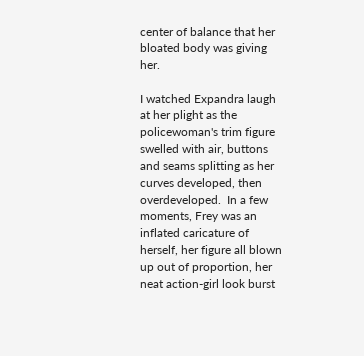center of balance that her bloated body was giving her.

I watched Expandra laugh at her plight as the policewoman's trim figure swelled with air, buttons and seams splitting as her curves developed, then overdeveloped.  In a few moments, Frey was an inflated caricature of herself, her figure all blown up out of proportion, her neat action-girl look burst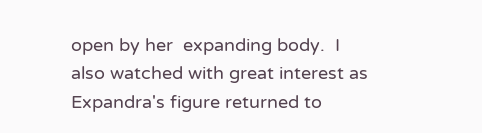open by her  expanding body.  I also watched with great interest as Expandra's figure returned to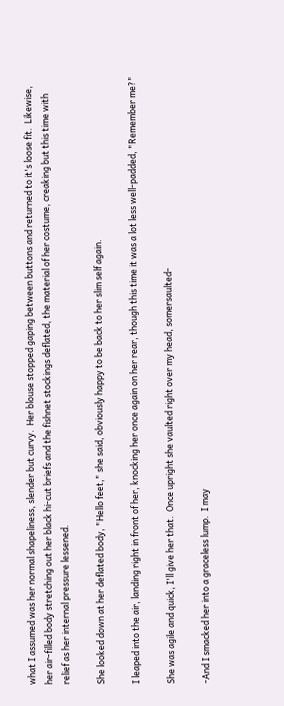what I assumed was her normal shapeliness, slender but curvy.  Her blouse stopped gaping between buttons and returned to it's loose fit.  Likewise, her air-filled body stretching out her black hi-cut briefs and the fishnet stockings deflated, the material of her costume, creaking but this time with relief as her internal pressure lessened.

She looked down at her deflated body, "Hello feet," she said, obviously happy to be back to her slim self again.

I leaped into the air, landing right in front of her, knocking her once again on her rear, though this time it was a lot less well-padded, "Remember me?"

She was agile and quick, I'll give her that.  Once upright she vaulted right over my head, somersaulted-

-And I smacked her into a graceless lump.  I may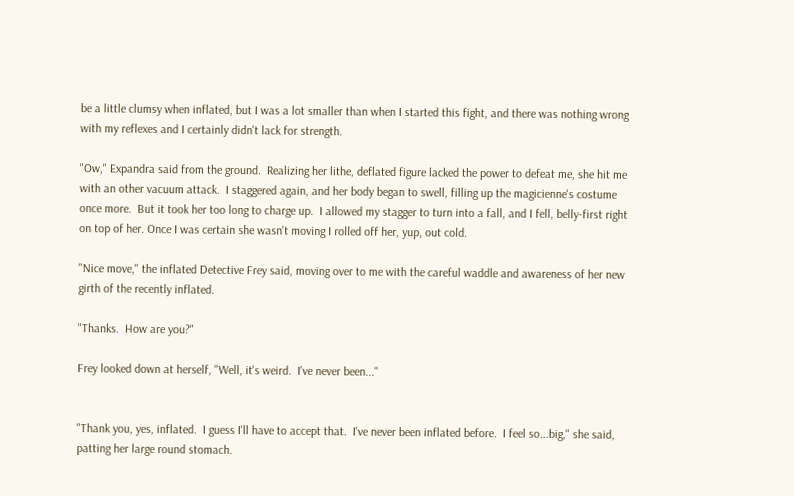be a little clumsy when inflated, but I was a lot smaller than when I started this fight, and there was nothing wrong with my reflexes and I certainly didn't lack for strength.

"Ow," Expandra said from the ground.  Realizing her lithe, deflated figure lacked the power to defeat me, she hit me with an other vacuum attack.  I staggered again, and her body began to swell, filling up the magicienne's costume once more.  But it took her too long to charge up.  I allowed my stagger to turn into a fall, and I fell, belly-first right on top of her. Once I was certain she wasn't moving I rolled off her, yup, out cold.

"Nice move," the inflated Detective Frey said, moving over to me with the careful waddle and awareness of her new girth of the recently inflated.

"Thanks.  How are you?"

Frey looked down at herself, "Well, it's weird.  I've never been..."


"Thank you, yes, inflated.  I guess I'll have to accept that.  I've never been inflated before.  I feel so...big," she said, patting her large round stomach.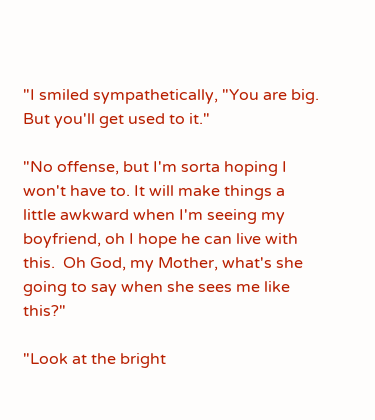"I smiled sympathetically, "You are big.  But you'll get used to it."

"No offense, but I'm sorta hoping I won't have to. It will make things a little awkward when I'm seeing my boyfriend, oh I hope he can live with this.  Oh God, my Mother, what's she going to say when she sees me like this?"

"Look at the bright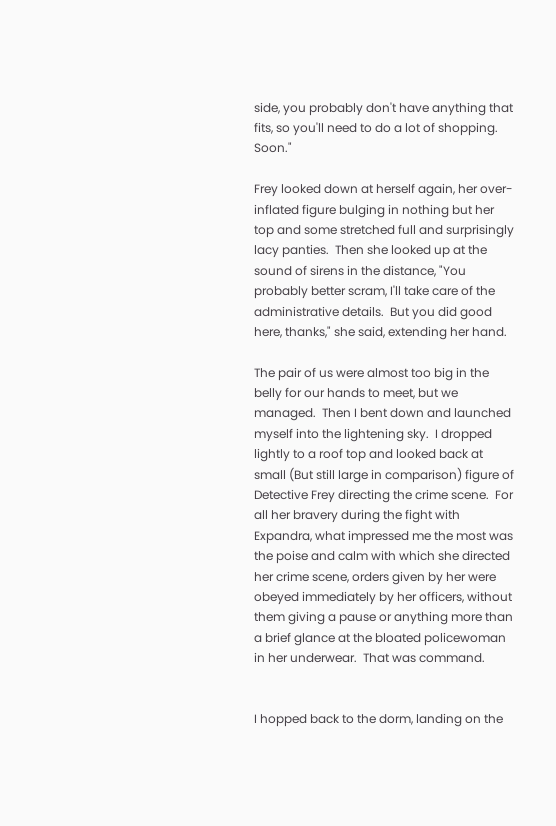side, you probably don't have anything that fits, so you'll need to do a lot of shopping.  Soon."

Frey looked down at herself again, her over- inflated figure bulging in nothing but her top and some stretched full and surprisingly lacy panties.  Then she looked up at the sound of sirens in the distance, "You probably better scram, I'll take care of the administrative details.  But you did good here, thanks," she said, extending her hand.

The pair of us were almost too big in the belly for our hands to meet, but we managed.  Then I bent down and launched myself into the lightening sky.  I dropped lightly to a roof top and looked back at small (But still large in comparison) figure of Detective Frey directing the crime scene.  For all her bravery during the fight with Expandra, what impressed me the most was the poise and calm with which she directed her crime scene, orders given by her were obeyed immediately by her officers, without them giving a pause or anything more than a brief glance at the bloated policewoman in her underwear.  That was command.


I hopped back to the dorm, landing on the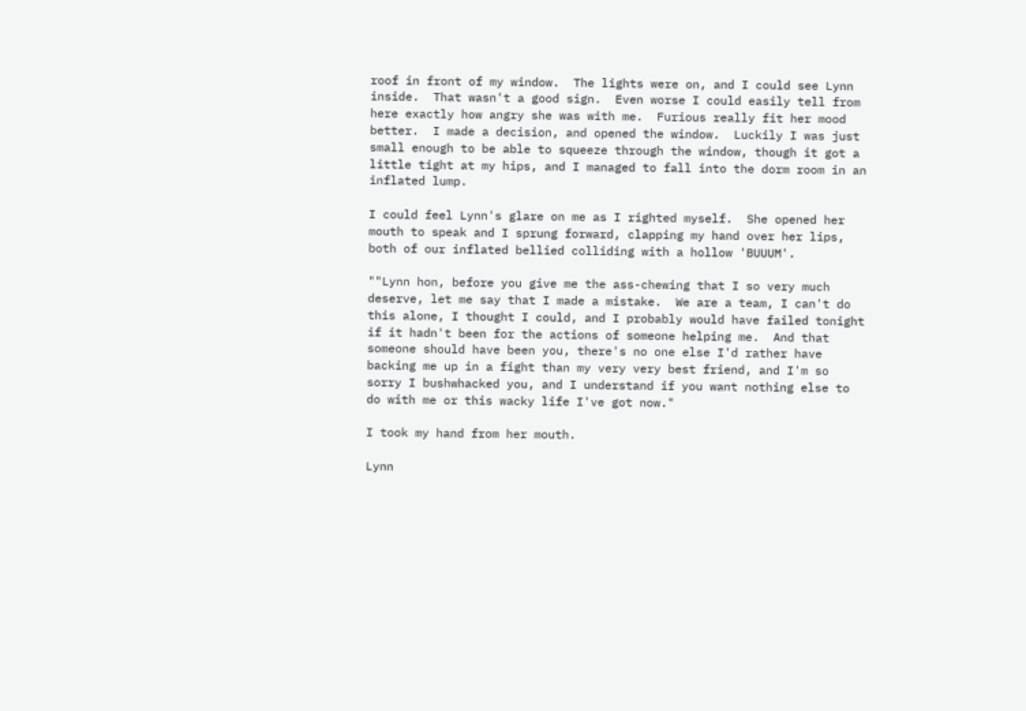roof in front of my window.  The lights were on, and I could see Lynn inside.  That wasn't a good sign.  Even worse I could easily tell from here exactly how angry she was with me.  Furious really fit her mood better.  I made a decision, and opened the window.  Luckily I was just small enough to be able to squeeze through the window, though it got a little tight at my hips, and I managed to fall into the dorm room in an inflated lump.

I could feel Lynn's glare on me as I righted myself.  She opened her mouth to speak and I sprung forward, clapping my hand over her lips, both of our inflated bellied colliding with a hollow 'BUUUM'.

""Lynn hon, before you give me the ass-chewing that I so very much deserve, let me say that I made a mistake.  We are a team, I can't do this alone, I thought I could, and I probably would have failed tonight if it hadn't been for the actions of someone helping me.  And that someone should have been you, there's no one else I'd rather have backing me up in a fight than my very very best friend, and I'm so sorry I bushwhacked you, and I understand if you want nothing else to do with me or this wacky life I've got now."

I took my hand from her mouth.

Lynn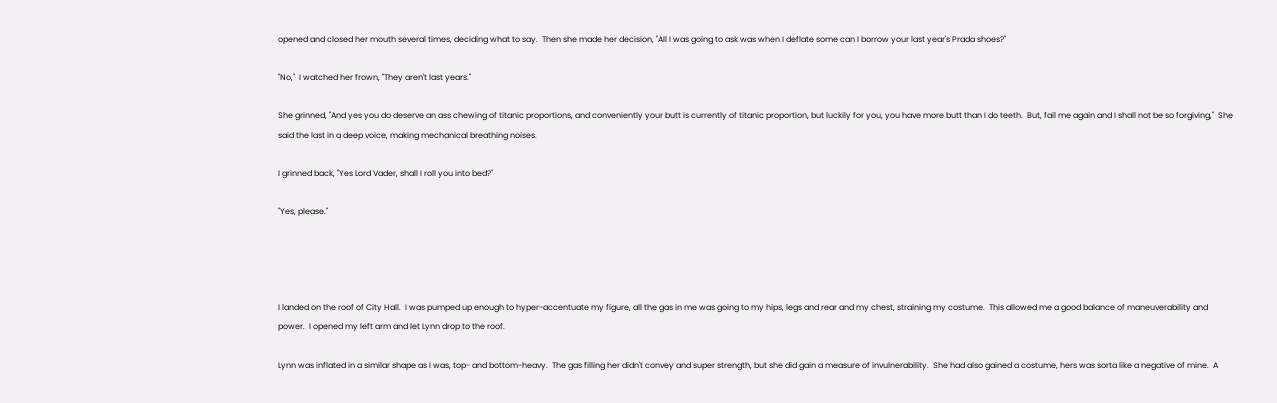opened and closed her mouth several times, deciding what to say.  Then she made her decision, "All I was going to ask was when I deflate some can I borrow your last year's Prada shoes?"

"No,"  I watched her frown, "They aren't last years."

She grinned, "And yes you do deserve an ass chewing of titanic proportions, and conveniently your butt is currently of titanic proportion, but luckily for you, you have more butt than I do teeth.  But, fail me again and I shall not be so forgiving,"  She said the last in a deep voice, making mechanical breathing noises.

I grinned back, "Yes Lord Vader, shall I roll you into bed?"

"Yes, please."




I landed on the roof of City Hall.  I was pumped up enough to hyper-accentuate my figure, all the gas in me was going to my hips, legs and rear and my chest, straining my costume.  This allowed me a good balance of maneuverability and power.  I opened my left arm and let Lynn drop to the roof.

Lynn was inflated in a similar shape as I was, top- and bottom-heavy.  The gas filling her didn't convey and super strength, but she did gain a measure of invulnerability.  She had also gained a costume, hers was sorta like a negative of mine.  A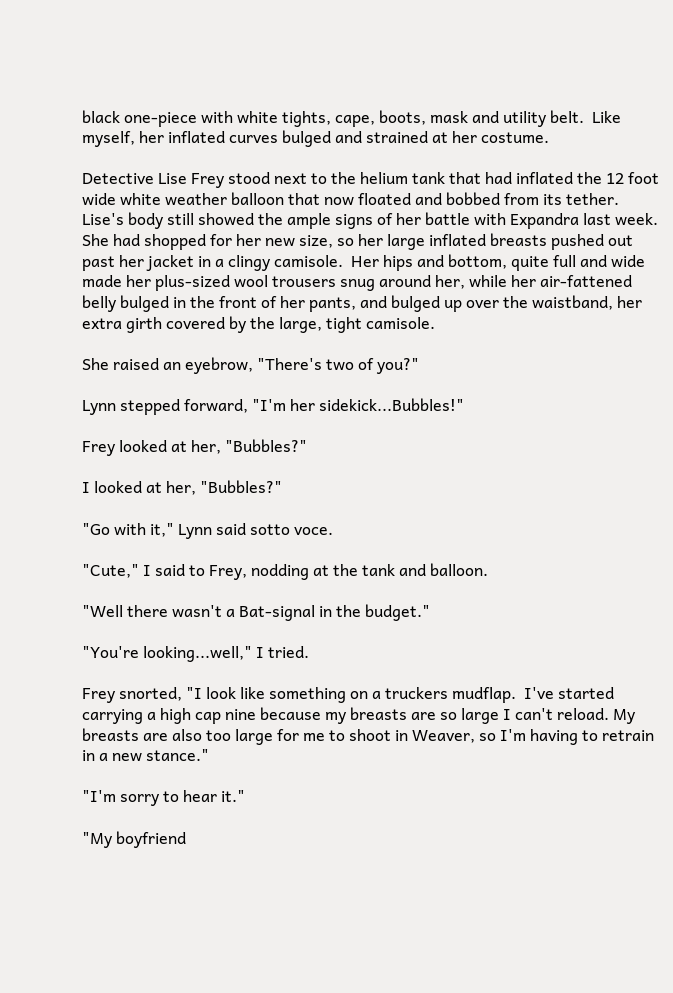black one-piece with white tights, cape, boots, mask and utility belt.  Like myself, her inflated curves bulged and strained at her costume.

Detective Lise Frey stood next to the helium tank that had inflated the 12 foot wide white weather balloon that now floated and bobbed from its tether.  Lise's body still showed the ample signs of her battle with Expandra last week.  She had shopped for her new size, so her large inflated breasts pushed out past her jacket in a clingy camisole.  Her hips and bottom, quite full and wide made her plus-sized wool trousers snug around her, while her air-fattened belly bulged in the front of her pants, and bulged up over the waistband, her extra girth covered by the large, tight camisole.

She raised an eyebrow, "There's two of you?"

Lynn stepped forward, "I'm her sidekick...Bubbles!"

Frey looked at her, "Bubbles?"

I looked at her, "Bubbles?"

"Go with it," Lynn said sotto voce.

"Cute," I said to Frey, nodding at the tank and balloon.

"Well there wasn't a Bat-signal in the budget."

"You're looking...well," I tried.

Frey snorted, "I look like something on a truckers mudflap.  I've started carrying a high cap nine because my breasts are so large I can't reload. My breasts are also too large for me to shoot in Weaver, so I'm having to retrain in a new stance."

"I'm sorry to hear it."

"My boyfriend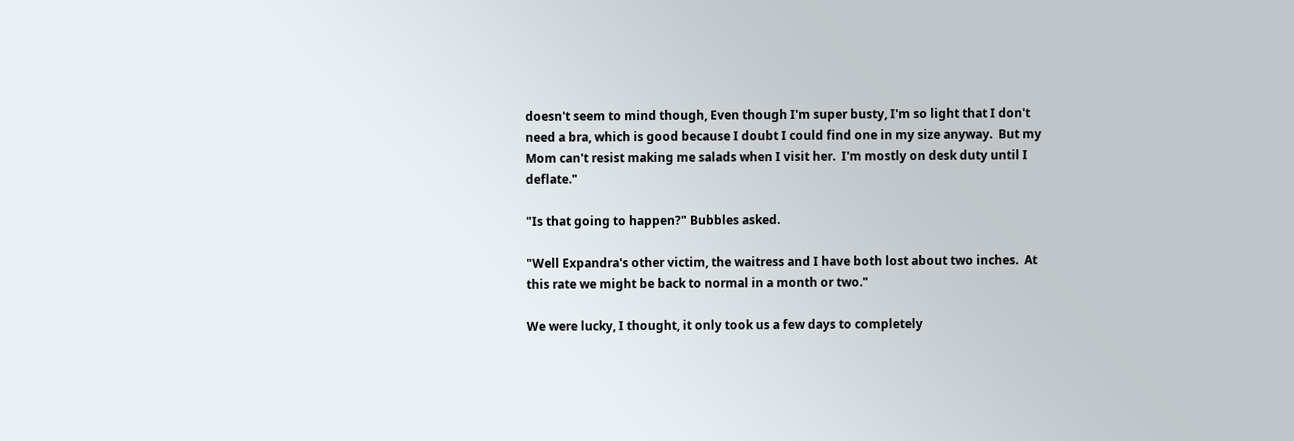doesn't seem to mind though, Even though I'm super busty, I'm so light that I don't need a bra, which is good because I doubt I could find one in my size anyway.  But my Mom can't resist making me salads when I visit her.  I'm mostly on desk duty until I deflate."

"Is that going to happen?" Bubbles asked.

"Well Expandra's other victim, the waitress and I have both lost about two inches.  At this rate we might be back to normal in a month or two."

We were lucky, I thought, it only took us a few days to completely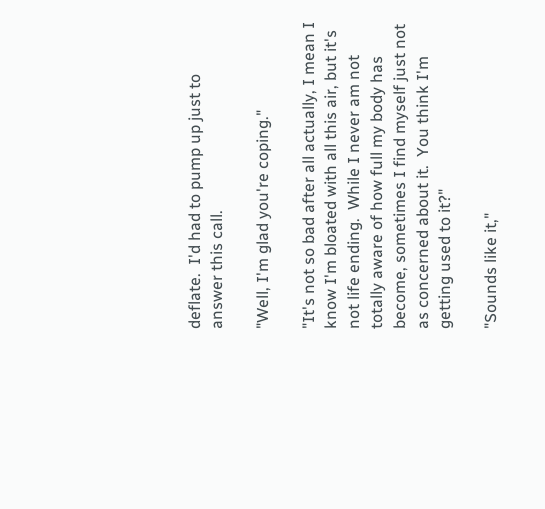deflate.  I'd had to pump up just to answer this call.

"Well, I'm glad you're coping."

"It's not so bad after all actually, I mean I know I'm bloated with all this air, but it's not life ending.  While I never am not totally aware of how full my body has become, sometimes I find myself just not as concerned about it.  You think I'm getting used to it?"

"Sounds like it,"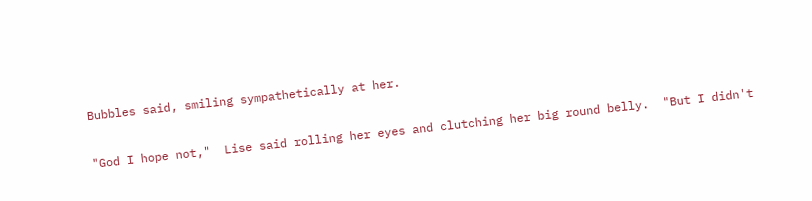Bubbles said, smiling sympathetically at her.

"God I hope not,"  Lise said rolling her eyes and clutching her big round belly.  "But I didn't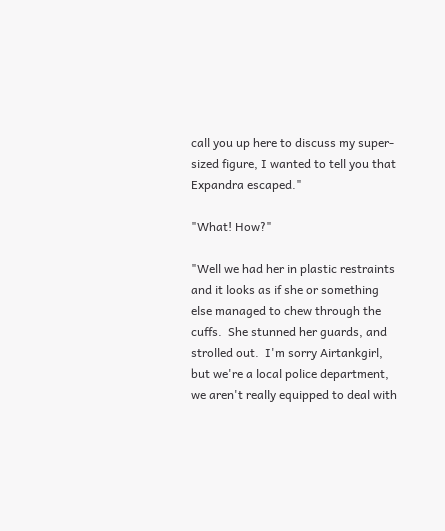call you up here to discuss my super-sized figure, I wanted to tell you that Expandra escaped."

"What! How?"

"Well we had her in plastic restraints and it looks as if she or something else managed to chew through the cuffs.  She stunned her guards, and strolled out.  I'm sorry Airtankgirl, but we're a local police department, we aren't really equipped to deal with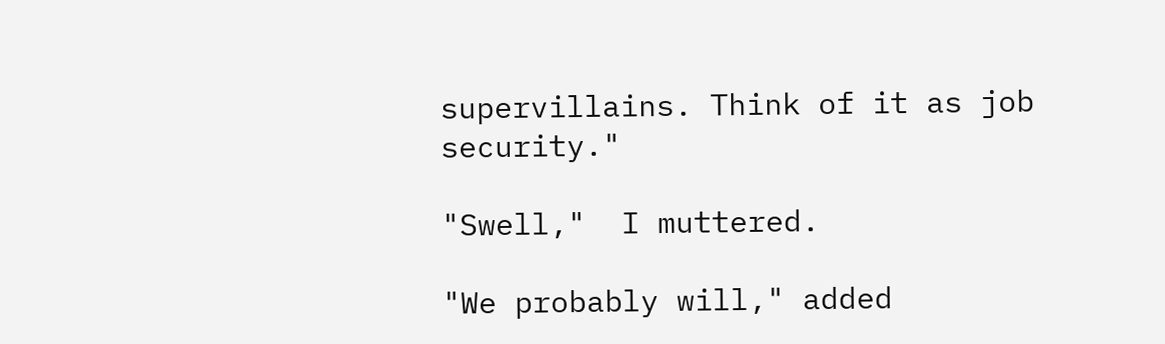supervillains. Think of it as job security."

"Swell,"  I muttered.

"We probably will," added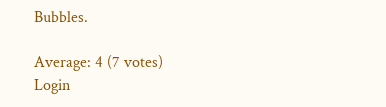Bubbles.

Average: 4 (7 votes)
Login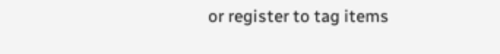or register to tag items